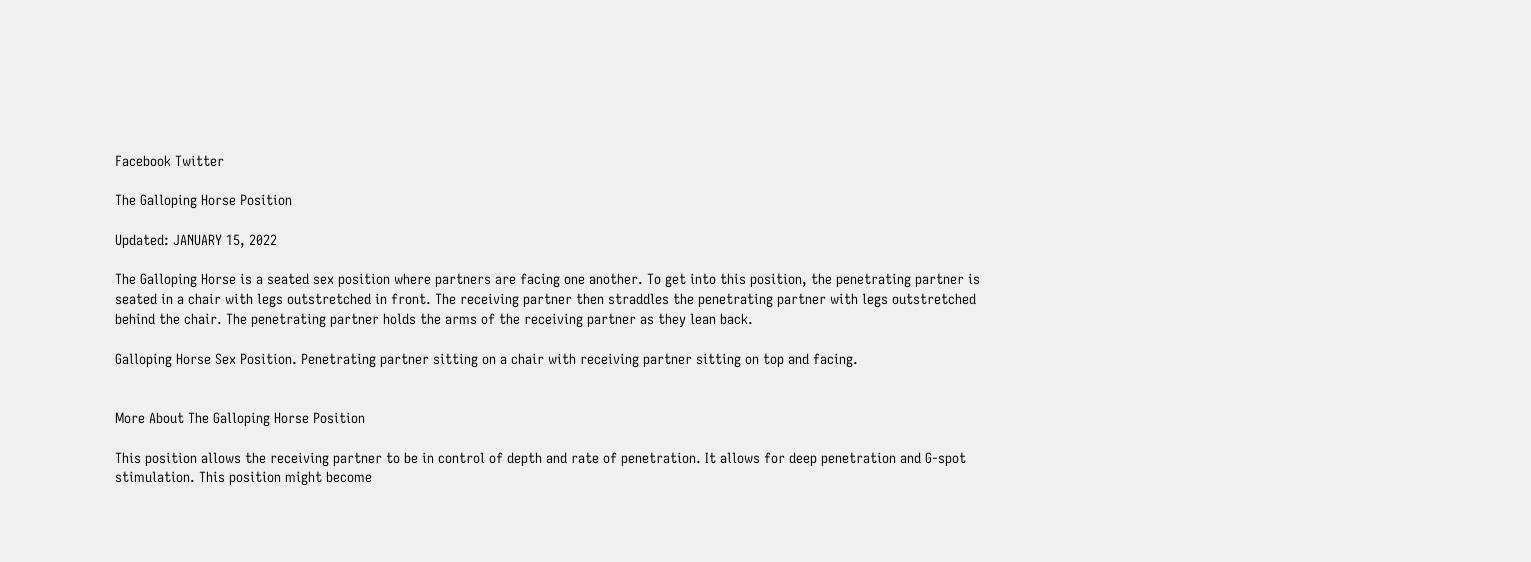Facebook Twitter

The Galloping Horse Position

Updated: JANUARY 15, 2022

The Galloping Horse is a seated sex position where partners are facing one another. To get into this position, the penetrating partner is seated in a chair with legs outstretched in front. The receiving partner then straddles the penetrating partner with legs outstretched behind the chair. The penetrating partner holds the arms of the receiving partner as they lean back.

Galloping Horse Sex Position. Penetrating partner sitting on a chair with receiving partner sitting on top and facing.


More About The Galloping Horse Position

This position allows the receiving partner to be in control of depth and rate of penetration. It allows for deep penetration and G-spot stimulation. This position might become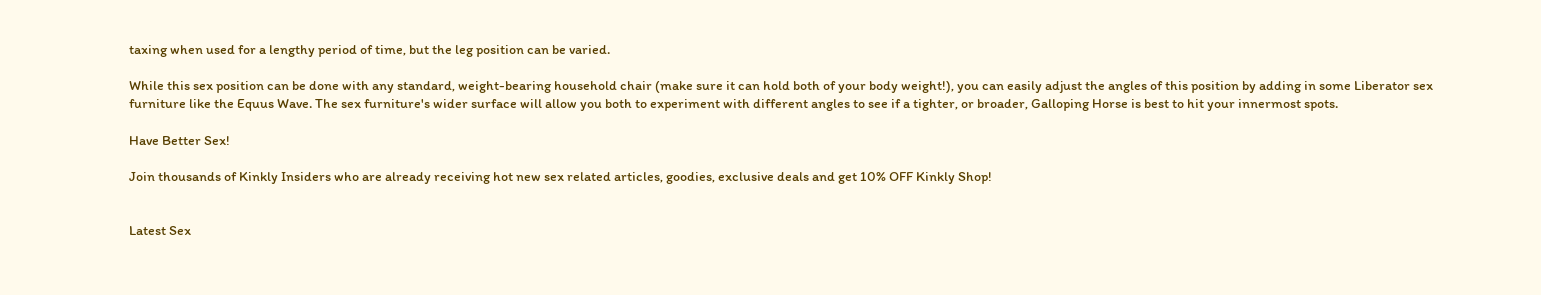taxing when used for a lengthy period of time, but the leg position can be varied.

While this sex position can be done with any standard, weight-bearing household chair (make sure it can hold both of your body weight!), you can easily adjust the angles of this position by adding in some Liberator sex furniture like the Equus Wave. The sex furniture's wider surface will allow you both to experiment with different angles to see if a tighter, or broader, Galloping Horse is best to hit your innermost spots.

Have Better Sex!

Join thousands of Kinkly Insiders who are already receiving hot new sex related articles, goodies, exclusive deals and get 10% OFF Kinkly Shop!


Latest Sex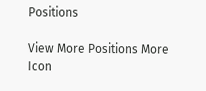Positions

View More Positions More Icon